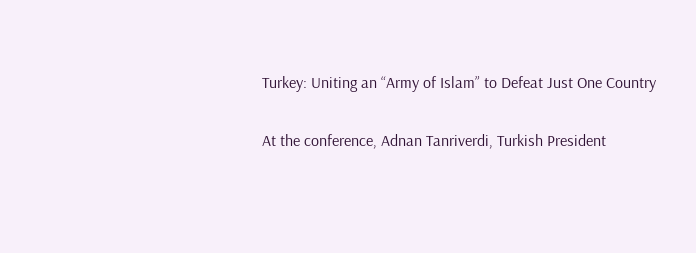Turkey: Uniting an “Army of Islam” to Defeat Just One Country

At the conference, Adnan Tanriverdi, Turkish President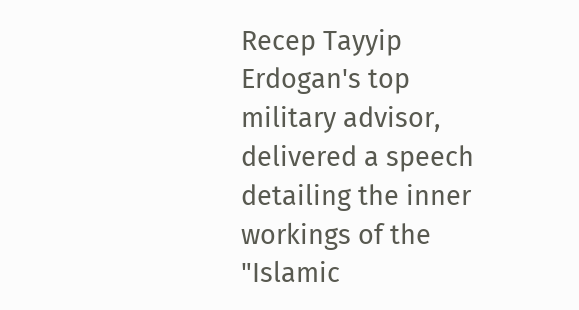Recep Tayyip Erdogan's top military advisor, delivered a speech detailing the inner workings of the "Islamic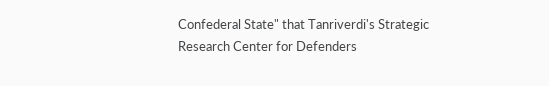Confederal State" that Tanriverdi's Strategic Research Center for Defenders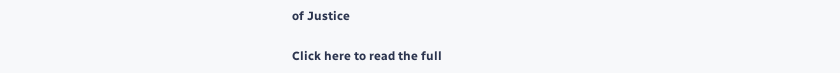of Justice

Click here to read the full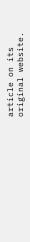article on its original website.